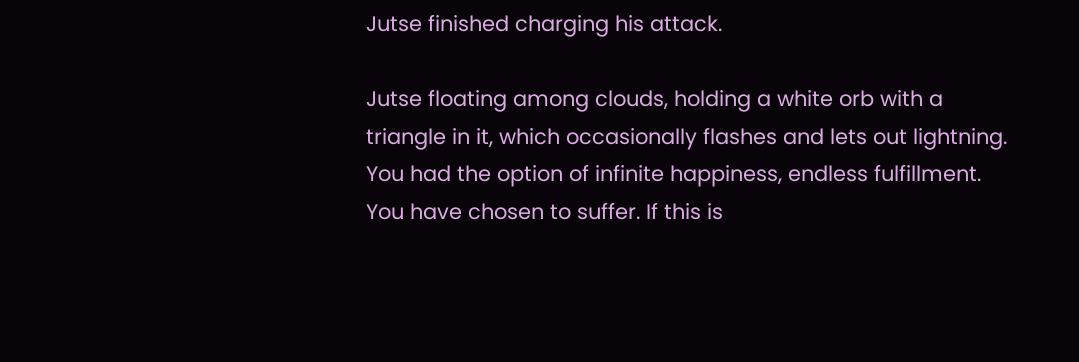Jutse finished charging his attack.

Jutse floating among clouds, holding a white orb with a triangle in it, which occasionally flashes and lets out lightning.
You had the option of infinite happiness, endless fulfillment.
You have chosen to suffer. If this is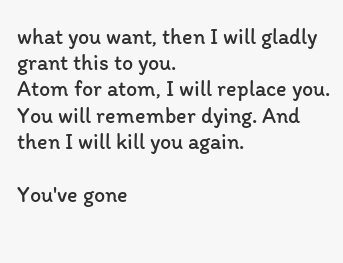what you want, then I will gladly grant this to you.
Atom for atom, I will replace you. You will remember dying. And then I will kill you again.

You've gone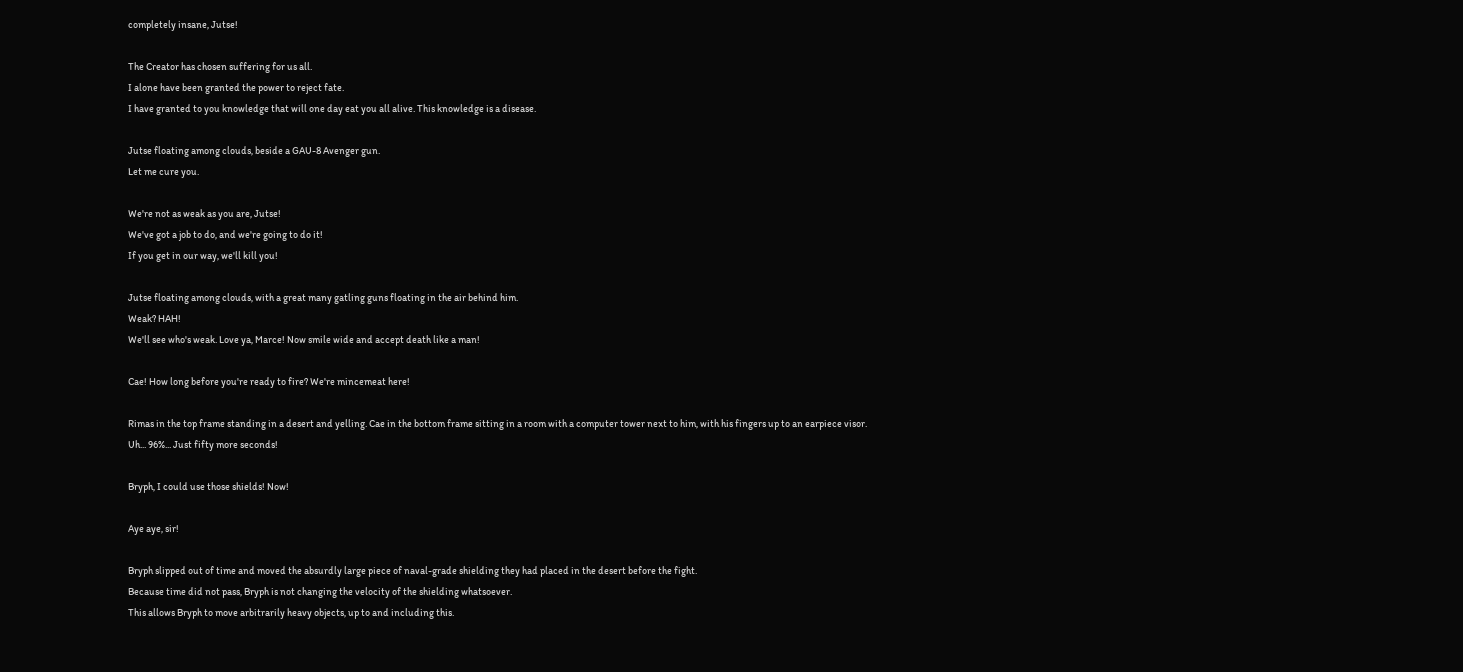completely insane, Jutse!

The Creator has chosen suffering for us all.
I alone have been granted the power to reject fate.
I have granted to you knowledge that will one day eat you all alive. This knowledge is a disease.

Jutse floating among clouds, beside a GAU-8 Avenger gun.
Let me cure you.

We're not as weak as you are, Jutse!
We've got a job to do, and we're going to do it!
If you get in our way, we'll kill you!

Jutse floating among clouds, with a great many gatling guns floating in the air behind him.
Weak? HAH!
We'll see who's weak. Love ya, Marce! Now smile wide and accept death like a man!

Cae! How long before you're ready to fire? We're mincemeat here!

Rimas in the top frame standing in a desert and yelling. Cae in the bottom frame sitting in a room with a computer tower next to him, with his fingers up to an earpiece visor.
Uh... 96%... Just fifty more seconds!

Bryph, I could use those shields! Now!

Aye aye, sir!

Bryph slipped out of time and moved the absurdly large piece of naval-grade shielding they had placed in the desert before the fight.
Because time did not pass, Bryph is not changing the velocity of the shielding whatsoever.
This allows Bryph to move arbitrarily heavy objects, up to and including this.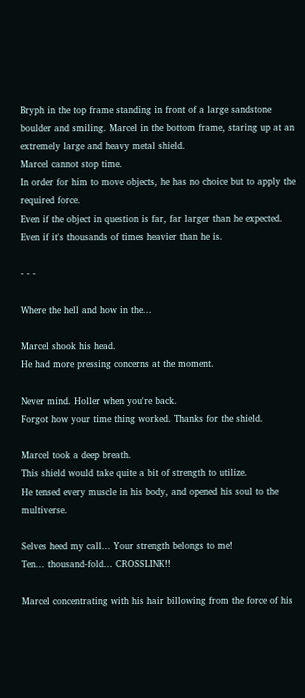Bryph in the top frame standing in front of a large sandstone boulder and smiling. Marcel in the bottom frame, staring up at an extremely large and heavy metal shield.
Marcel cannot stop time.
In order for him to move objects, he has no choice but to apply the required force.
Even if the object in question is far, far larger than he expected.
Even if it's thousands of times heavier than he is.

- - -

Where the hell and how in the...

Marcel shook his head.
He had more pressing concerns at the moment.

Never mind. Holler when you're back.
Forgot how your time thing worked. Thanks for the shield.

Marcel took a deep breath.
This shield would take quite a bit of strength to utilize.
He tensed every muscle in his body, and opened his soul to the multiverse.

Selves heed my call... Your strength belongs to me!
Ten... thousand-fold... CROSSLINK!!

Marcel concentrating with his hair billowing from the force of his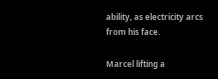ability, as electricity arcs from his face.

Marcel lifting a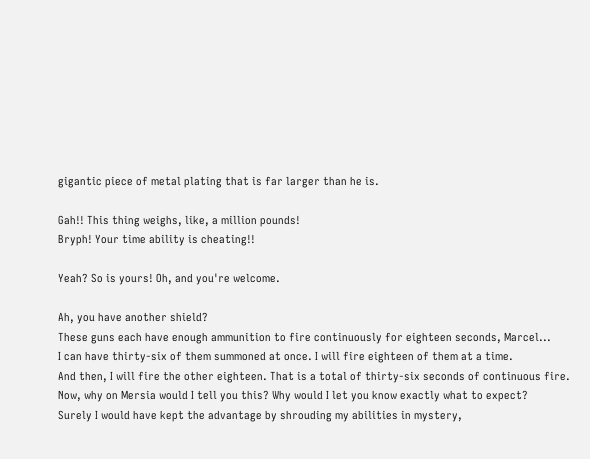gigantic piece of metal plating that is far larger than he is.

Gah!! This thing weighs, like, a million pounds!
Bryph! Your time ability is cheating!!

Yeah? So is yours! Oh, and you're welcome.

Ah, you have another shield?
These guns each have enough ammunition to fire continuously for eighteen seconds, Marcel...
I can have thirty-six of them summoned at once. I will fire eighteen of them at a time.
And then, I will fire the other eighteen. That is a total of thirty-six seconds of continuous fire.
Now, why on Mersia would I tell you this? Why would I let you know exactly what to expect?
Surely I would have kept the advantage by shrouding my abilities in mystery,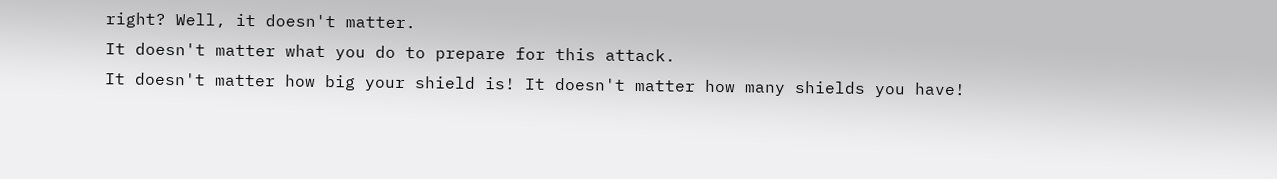right? Well, it doesn't matter.
It doesn't matter what you do to prepare for this attack.
It doesn't matter how big your shield is! It doesn't matter how many shields you have!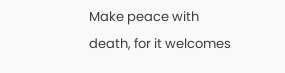Make peace with death, for it welcomes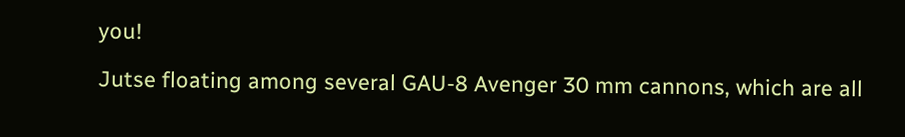you!

Jutse floating among several GAU-8 Avenger 30 mm cannons, which are all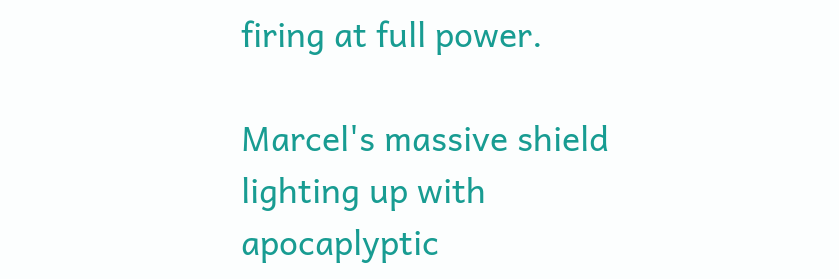firing at full power.

Marcel's massive shield lighting up with apocaplyptic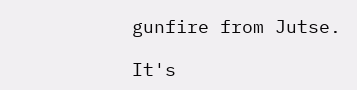gunfire from Jutse.

It's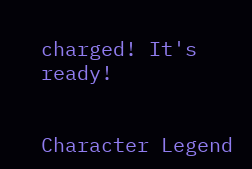charged! It's ready!


Character Legend